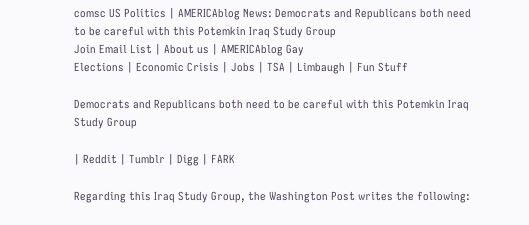comsc US Politics | AMERICAblog News: Democrats and Republicans both need to be careful with this Potemkin Iraq Study Group
Join Email List | About us | AMERICAblog Gay
Elections | Economic Crisis | Jobs | TSA | Limbaugh | Fun Stuff

Democrats and Republicans both need to be careful with this Potemkin Iraq Study Group

| Reddit | Tumblr | Digg | FARK

Regarding this Iraq Study Group, the Washington Post writes the following: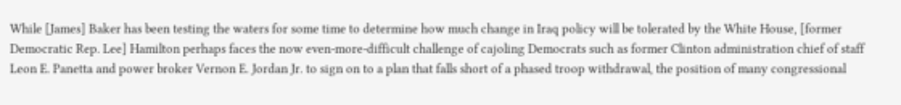While [James] Baker has been testing the waters for some time to determine how much change in Iraq policy will be tolerated by the White House, [former Democratic Rep. Lee] Hamilton perhaps faces the now even-more-difficult challenge of cajoling Democrats such as former Clinton administration chief of staff Leon E. Panetta and power broker Vernon E. Jordan Jr. to sign on to a plan that falls short of a phased troop withdrawal, the position of many congressional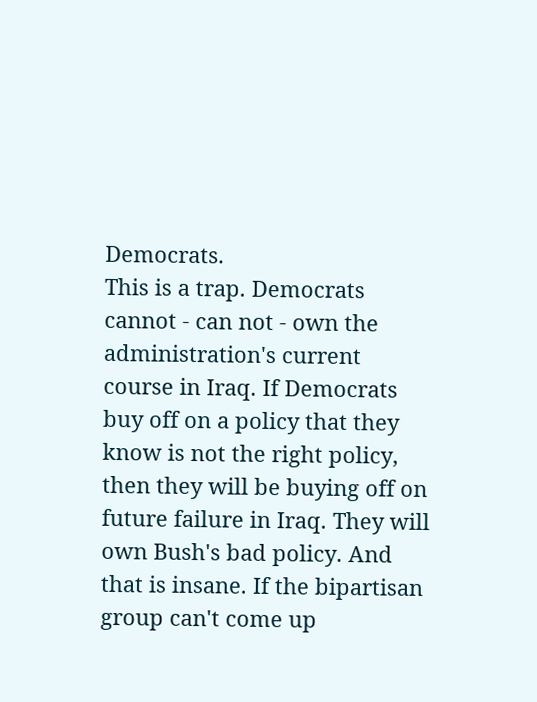Democrats.
This is a trap. Democrats cannot - can not - own the administration's current course in Iraq. If Democrats buy off on a policy that they know is not the right policy, then they will be buying off on future failure in Iraq. They will own Bush's bad policy. And that is insane. If the bipartisan group can't come up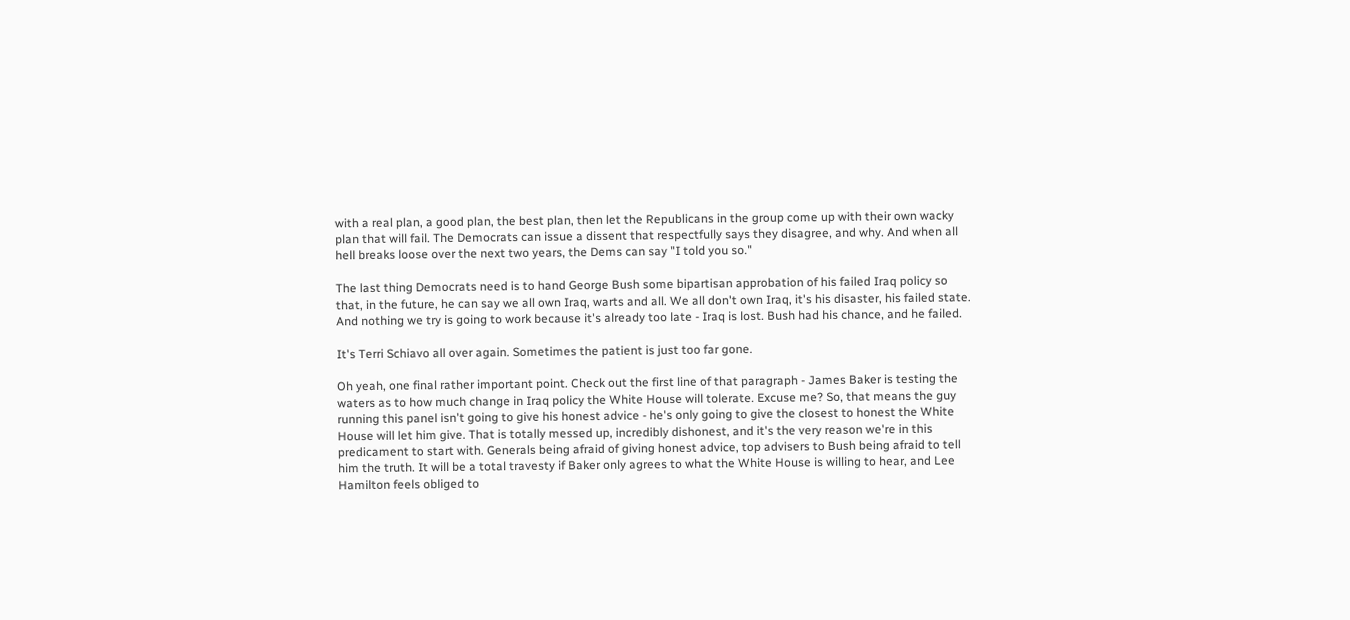with a real plan, a good plan, the best plan, then let the Republicans in the group come up with their own wacky plan that will fail. The Democrats can issue a dissent that respectfully says they disagree, and why. And when all hell breaks loose over the next two years, the Dems can say "I told you so."

The last thing Democrats need is to hand George Bush some bipartisan approbation of his failed Iraq policy so that, in the future, he can say we all own Iraq, warts and all. We all don't own Iraq, it's his disaster, his failed state. And nothing we try is going to work because it's already too late - Iraq is lost. Bush had his chance, and he failed.

It's Terri Schiavo all over again. Sometimes the patient is just too far gone.

Oh yeah, one final rather important point. Check out the first line of that paragraph - James Baker is testing the waters as to how much change in Iraq policy the White House will tolerate. Excuse me? So, that means the guy running this panel isn't going to give his honest advice - he's only going to give the closest to honest the White House will let him give. That is totally messed up, incredibly dishonest, and it's the very reason we're in this predicament to start with. Generals being afraid of giving honest advice, top advisers to Bush being afraid to tell him the truth. It will be a total travesty if Baker only agrees to what the White House is willing to hear, and Lee Hamilton feels obliged to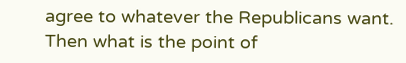agree to whatever the Republicans want. Then what is the point of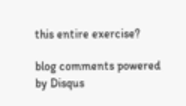this entire exercise?

blog comments powered by Disqus